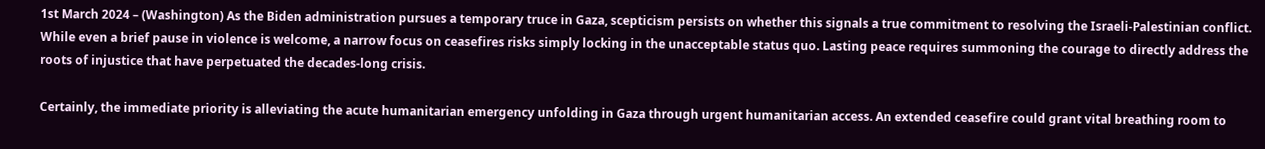1st March 2024 – (Washington) As the Biden administration pursues a temporary truce in Gaza, scepticism persists on whether this signals a true commitment to resolving the Israeli-Palestinian conflict. While even a brief pause in violence is welcome, a narrow focus on ceasefires risks simply locking in the unacceptable status quo. Lasting peace requires summoning the courage to directly address the roots of injustice that have perpetuated the decades-long crisis.

Certainly, the immediate priority is alleviating the acute humanitarian emergency unfolding in Gaza through urgent humanitarian access. An extended ceasefire could grant vital breathing room to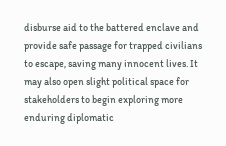disburse aid to the battered enclave and provide safe passage for trapped civilians to escape, saving many innocent lives. It may also open slight political space for stakeholders to begin exploring more enduring diplomatic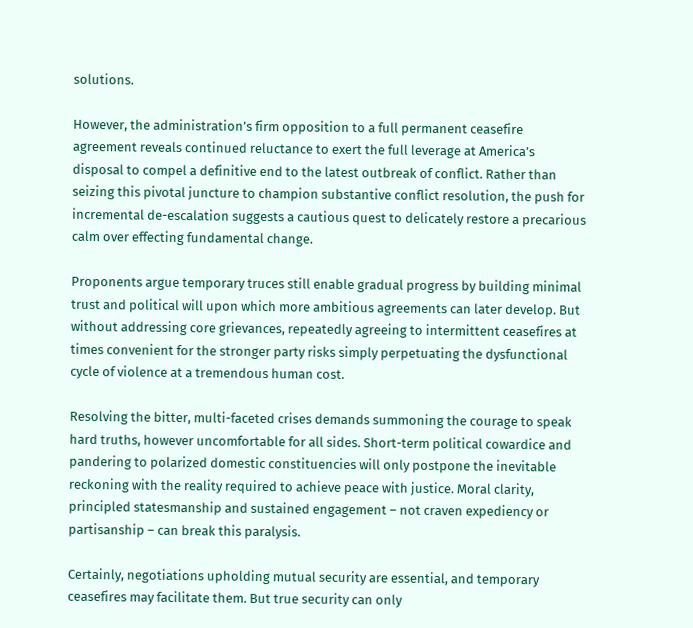solutions.

However, the administration’s firm opposition to a full permanent ceasefire agreement reveals continued reluctance to exert the full leverage at America’s disposal to compel a definitive end to the latest outbreak of conflict. Rather than seizing this pivotal juncture to champion substantive conflict resolution, the push for incremental de-escalation suggests a cautious quest to delicately restore a precarious calm over effecting fundamental change.

Proponents argue temporary truces still enable gradual progress by building minimal trust and political will upon which more ambitious agreements can later develop. But without addressing core grievances, repeatedly agreeing to intermittent ceasefires at times convenient for the stronger party risks simply perpetuating the dysfunctional cycle of violence at a tremendous human cost.

Resolving the bitter, multi-faceted crises demands summoning the courage to speak hard truths, however uncomfortable for all sides. Short-term political cowardice and pandering to polarized domestic constituencies will only postpone the inevitable reckoning with the reality required to achieve peace with justice. Moral clarity, principled statesmanship and sustained engagement – not craven expediency or partisanship – can break this paralysis.

Certainly, negotiations upholding mutual security are essential, and temporary ceasefires may facilitate them. But true security can only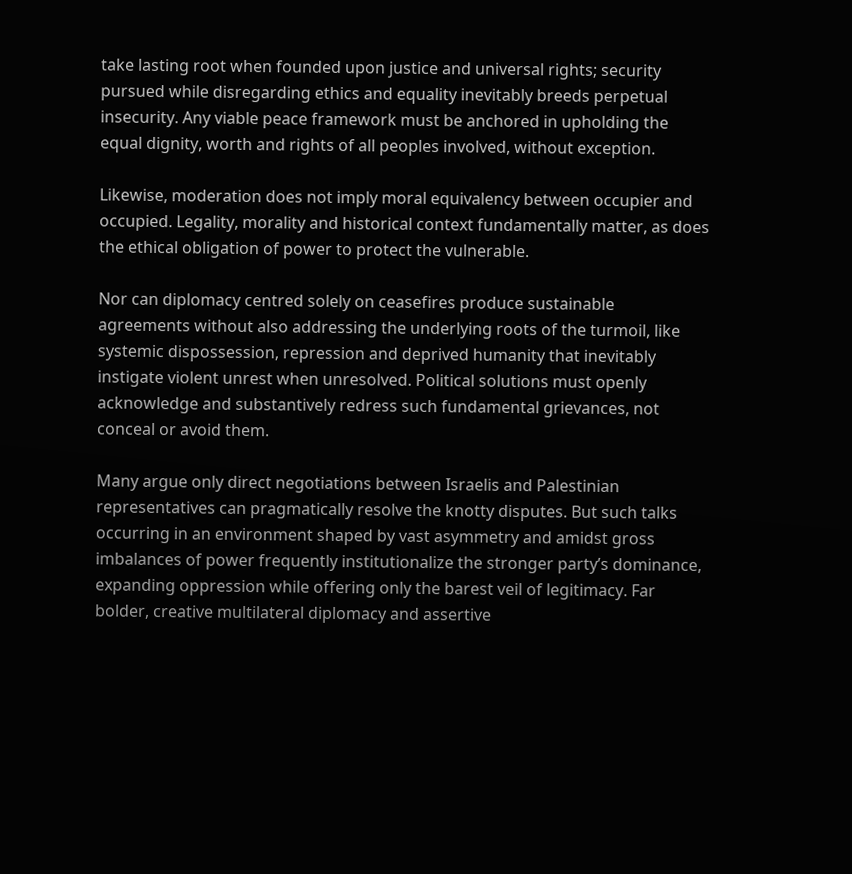take lasting root when founded upon justice and universal rights; security pursued while disregarding ethics and equality inevitably breeds perpetual insecurity. Any viable peace framework must be anchored in upholding the equal dignity, worth and rights of all peoples involved, without exception.

Likewise, moderation does not imply moral equivalency between occupier and occupied. Legality, morality and historical context fundamentally matter, as does the ethical obligation of power to protect the vulnerable.

Nor can diplomacy centred solely on ceasefires produce sustainable agreements without also addressing the underlying roots of the turmoil, like systemic dispossession, repression and deprived humanity that inevitably instigate violent unrest when unresolved. Political solutions must openly acknowledge and substantively redress such fundamental grievances, not conceal or avoid them.

Many argue only direct negotiations between Israelis and Palestinian representatives can pragmatically resolve the knotty disputes. But such talks occurring in an environment shaped by vast asymmetry and amidst gross imbalances of power frequently institutionalize the stronger party’s dominance, expanding oppression while offering only the barest veil of legitimacy. Far bolder, creative multilateral diplomacy and assertive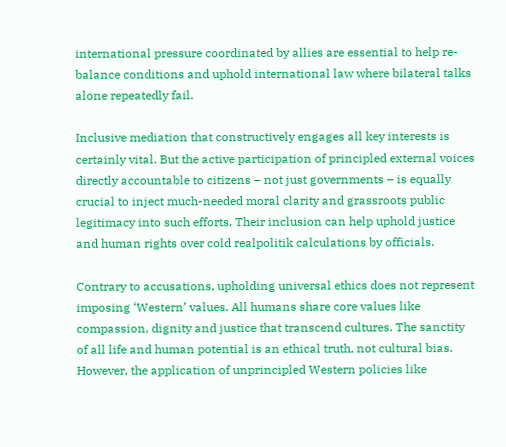international pressure coordinated by allies are essential to help re-balance conditions and uphold international law where bilateral talks alone repeatedly fail.

Inclusive mediation that constructively engages all key interests is certainly vital. But the active participation of principled external voices directly accountable to citizens – not just governments – is equally crucial to inject much-needed moral clarity and grassroots public legitimacy into such efforts. Their inclusion can help uphold justice and human rights over cold realpolitik calculations by officials.

Contrary to accusations, upholding universal ethics does not represent imposing ‘Western’ values. All humans share core values like compassion, dignity and justice that transcend cultures. The sanctity of all life and human potential is an ethical truth, not cultural bias. However, the application of unprincipled Western policies like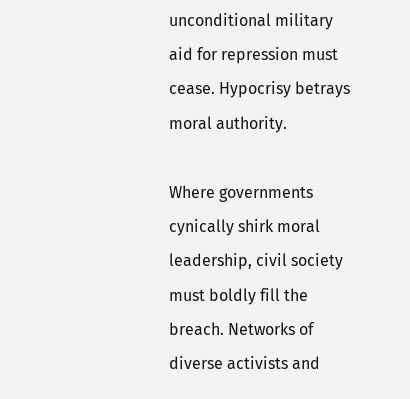unconditional military aid for repression must cease. Hypocrisy betrays moral authority.

Where governments cynically shirk moral leadership, civil society must boldly fill the breach. Networks of diverse activists and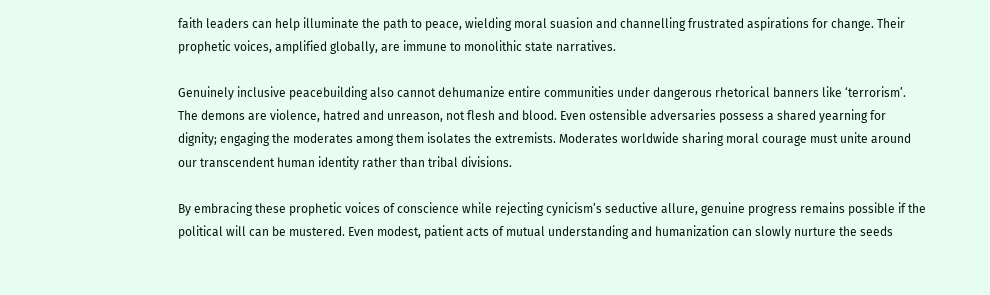faith leaders can help illuminate the path to peace, wielding moral suasion and channelling frustrated aspirations for change. Their prophetic voices, amplified globally, are immune to monolithic state narratives.

Genuinely inclusive peacebuilding also cannot dehumanize entire communities under dangerous rhetorical banners like ‘terrorism’. The demons are violence, hatred and unreason, not flesh and blood. Even ostensible adversaries possess a shared yearning for dignity; engaging the moderates among them isolates the extremists. Moderates worldwide sharing moral courage must unite around our transcendent human identity rather than tribal divisions.

By embracing these prophetic voices of conscience while rejecting cynicism’s seductive allure, genuine progress remains possible if the political will can be mustered. Even modest, patient acts of mutual understanding and humanization can slowly nurture the seeds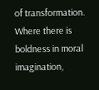of transformation. Where there is boldness in moral imagination,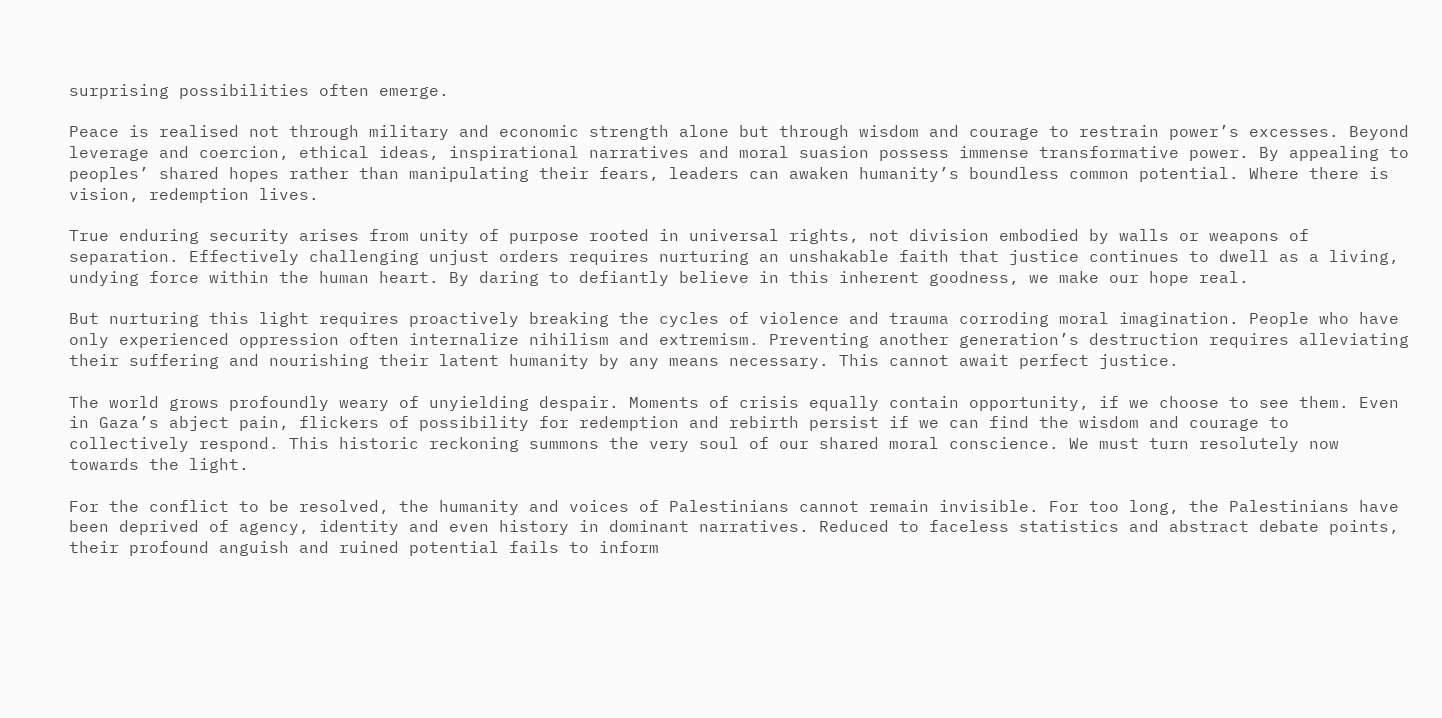surprising possibilities often emerge.

Peace is realised not through military and economic strength alone but through wisdom and courage to restrain power’s excesses. Beyond leverage and coercion, ethical ideas, inspirational narratives and moral suasion possess immense transformative power. By appealing to peoples’ shared hopes rather than manipulating their fears, leaders can awaken humanity’s boundless common potential. Where there is vision, redemption lives.

True enduring security arises from unity of purpose rooted in universal rights, not division embodied by walls or weapons of separation. Effectively challenging unjust orders requires nurturing an unshakable faith that justice continues to dwell as a living, undying force within the human heart. By daring to defiantly believe in this inherent goodness, we make our hope real.

But nurturing this light requires proactively breaking the cycles of violence and trauma corroding moral imagination. People who have only experienced oppression often internalize nihilism and extremism. Preventing another generation’s destruction requires alleviating their suffering and nourishing their latent humanity by any means necessary. This cannot await perfect justice.

The world grows profoundly weary of unyielding despair. Moments of crisis equally contain opportunity, if we choose to see them. Even in Gaza’s abject pain, flickers of possibility for redemption and rebirth persist if we can find the wisdom and courage to collectively respond. This historic reckoning summons the very soul of our shared moral conscience. We must turn resolutely now towards the light.

For the conflict to be resolved, the humanity and voices of Palestinians cannot remain invisible. For too long, the Palestinians have been deprived of agency, identity and even history in dominant narratives. Reduced to faceless statistics and abstract debate points, their profound anguish and ruined potential fails to inform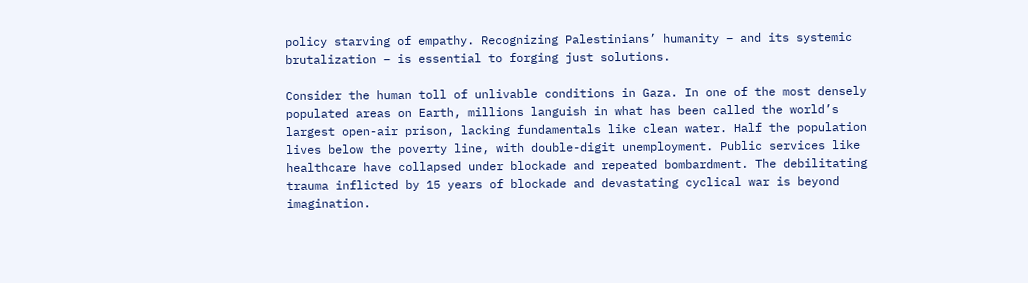policy starving of empathy. Recognizing Palestinians’ humanity – and its systemic brutalization – is essential to forging just solutions.

Consider the human toll of unlivable conditions in Gaza. In one of the most densely populated areas on Earth, millions languish in what has been called the world’s largest open-air prison, lacking fundamentals like clean water. Half the population lives below the poverty line, with double-digit unemployment. Public services like healthcare have collapsed under blockade and repeated bombardment. The debilitating trauma inflicted by 15 years of blockade and devastating cyclical war is beyond imagination.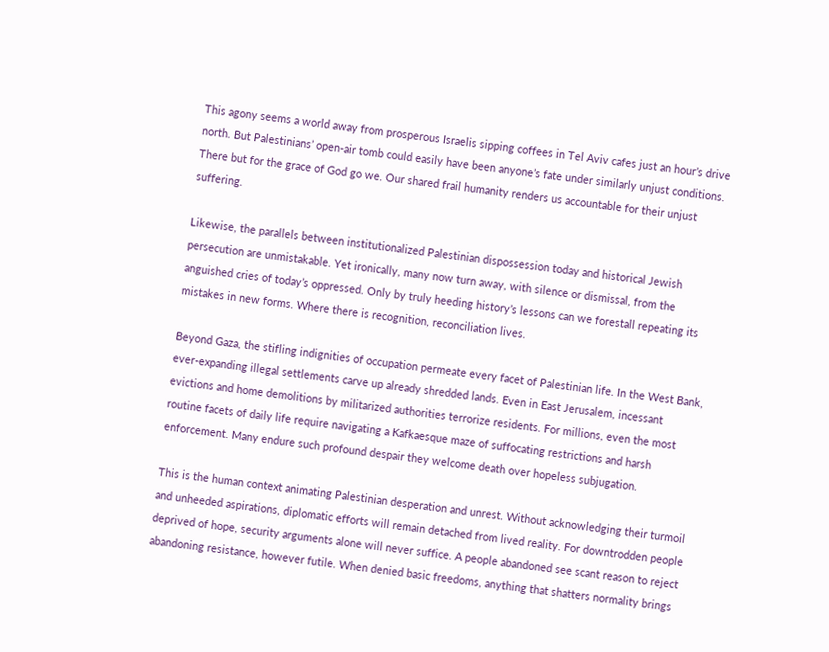This agony seems a world away from prosperous Israelis sipping coffees in Tel Aviv cafes just an hour’s drive north. But Palestinians’ open-air tomb could easily have been anyone’s fate under similarly unjust conditions. There but for the grace of God go we. Our shared frail humanity renders us accountable for their unjust suffering.

Likewise, the parallels between institutionalized Palestinian dispossession today and historical Jewish persecution are unmistakable. Yet ironically, many now turn away, with silence or dismissal, from the anguished cries of today’s oppressed. Only by truly heeding history’s lessons can we forestall repeating its mistakes in new forms. Where there is recognition, reconciliation lives.

Beyond Gaza, the stifling indignities of occupation permeate every facet of Palestinian life. In the West Bank, ever-expanding illegal settlements carve up already shredded lands. Even in East Jerusalem, incessant evictions and home demolitions by militarized authorities terrorize residents. For millions, even the most routine facets of daily life require navigating a Kafkaesque maze of suffocating restrictions and harsh enforcement. Many endure such profound despair they welcome death over hopeless subjugation.

This is the human context animating Palestinian desperation and unrest. Without acknowledging their turmoil and unheeded aspirations, diplomatic efforts will remain detached from lived reality. For downtrodden people deprived of hope, security arguments alone will never suffice. A people abandoned see scant reason to reject abandoning resistance, however futile. When denied basic freedoms, anything that shatters normality brings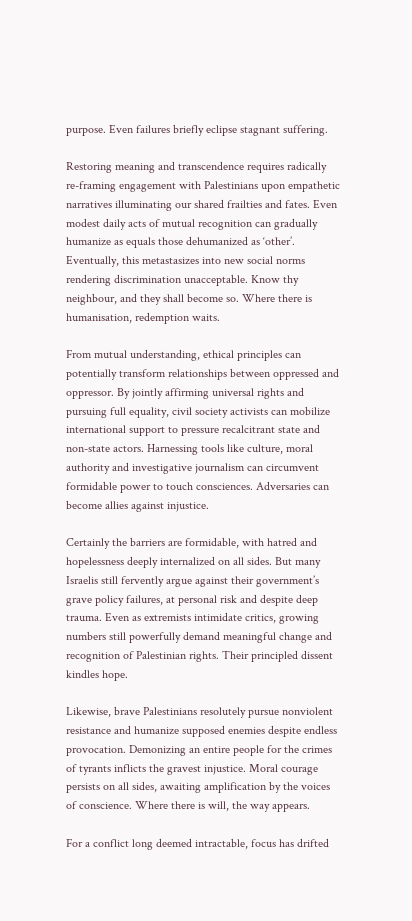purpose. Even failures briefly eclipse stagnant suffering.

Restoring meaning and transcendence requires radically re-framing engagement with Palestinians upon empathetic narratives illuminating our shared frailties and fates. Even modest daily acts of mutual recognition can gradually humanize as equals those dehumanized as ‘other’. Eventually, this metastasizes into new social norms rendering discrimination unacceptable. Know thy neighbour, and they shall become so. Where there is humanisation, redemption waits.

From mutual understanding, ethical principles can potentially transform relationships between oppressed and oppressor. By jointly affirming universal rights and pursuing full equality, civil society activists can mobilize international support to pressure recalcitrant state and non-state actors. Harnessing tools like culture, moral authority and investigative journalism can circumvent formidable power to touch consciences. Adversaries can become allies against injustice.

Certainly the barriers are formidable, with hatred and hopelessness deeply internalized on all sides. But many Israelis still fervently argue against their government’s grave policy failures, at personal risk and despite deep trauma. Even as extremists intimidate critics, growing numbers still powerfully demand meaningful change and recognition of Palestinian rights. Their principled dissent kindles hope.

Likewise, brave Palestinians resolutely pursue nonviolent resistance and humanize supposed enemies despite endless provocation. Demonizing an entire people for the crimes of tyrants inflicts the gravest injustice. Moral courage persists on all sides, awaiting amplification by the voices of conscience. Where there is will, the way appears.

For a conflict long deemed intractable, focus has drifted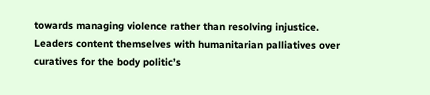towards managing violence rather than resolving injustice. Leaders content themselves with humanitarian palliatives over curatives for the body politic’s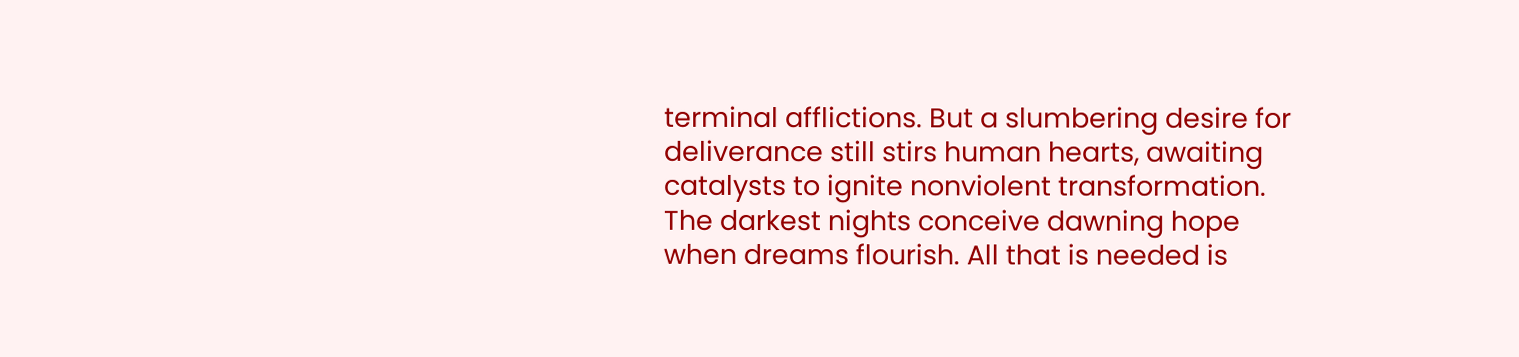terminal afflictions. But a slumbering desire for deliverance still stirs human hearts, awaiting catalysts to ignite nonviolent transformation. The darkest nights conceive dawning hope when dreams flourish. All that is needed is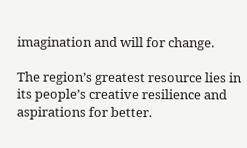imagination and will for change.

The region’s greatest resource lies in its people’s creative resilience and aspirations for better.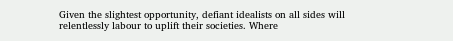Given the slightest opportunity, defiant idealists on all sides will relentlessly labour to uplift their societies. Where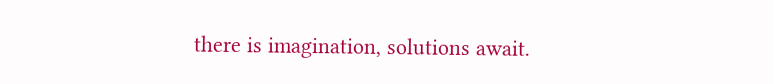there is imagination, solutions await.